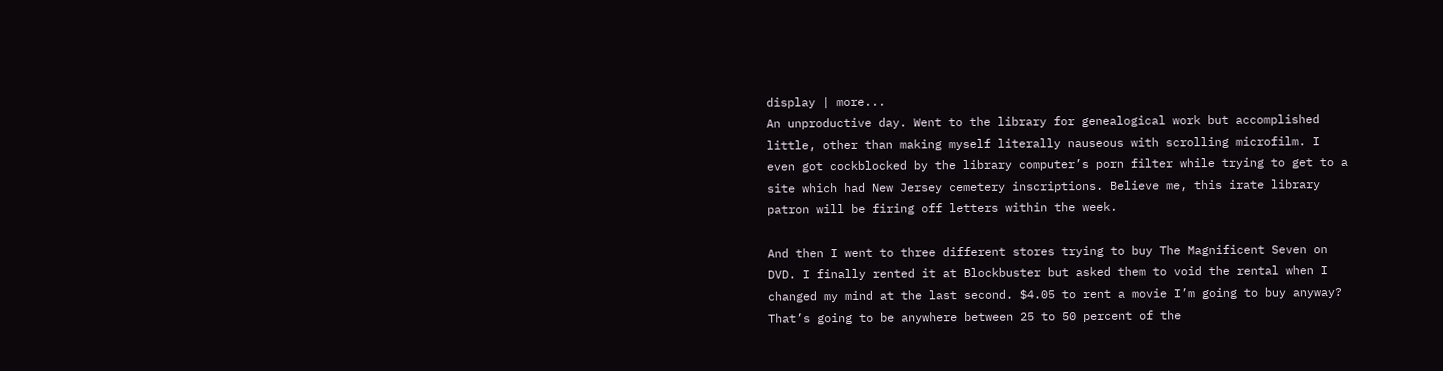display | more...
An unproductive day. Went to the library for genealogical work but accomplished little, other than making myself literally nauseous with scrolling microfilm. I even got cockblocked by the library computer’s porn filter while trying to get to a site which had New Jersey cemetery inscriptions. Believe me, this irate library patron will be firing off letters within the week.

And then I went to three different stores trying to buy The Magnificent Seven on DVD. I finally rented it at Blockbuster but asked them to void the rental when I changed my mind at the last second. $4.05 to rent a movie I’m going to buy anyway? That’s going to be anywhere between 25 to 50 percent of the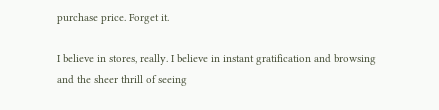purchase price. Forget it.

I believe in stores, really. I believe in instant gratification and browsing and the sheer thrill of seeing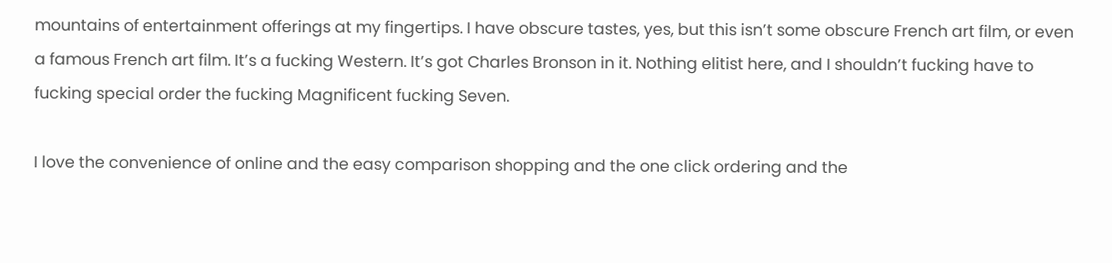mountains of entertainment offerings at my fingertips. I have obscure tastes, yes, but this isn’t some obscure French art film, or even a famous French art film. It’s a fucking Western. It’s got Charles Bronson in it. Nothing elitist here, and I shouldn’t fucking have to fucking special order the fucking Magnificent fucking Seven.

I love the convenience of online and the easy comparison shopping and the one click ordering and the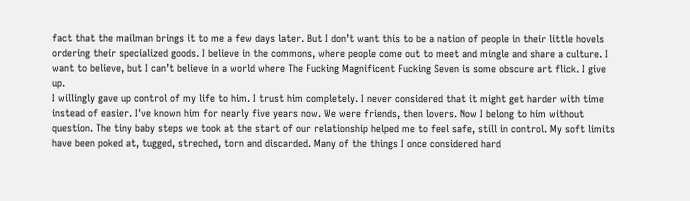fact that the mailman brings it to me a few days later. But I don’t want this to be a nation of people in their little hovels ordering their specialized goods. I believe in the commons, where people come out to meet and mingle and share a culture. I want to believe, but I can’t believe in a world where The Fucking Magnificent Fucking Seven is some obscure art flick. I give up.
I willingly gave up control of my life to him. I trust him completely. I never considered that it might get harder with time instead of easier. I've known him for nearly five years now. We were friends, then lovers. Now I belong to him without question. The tiny baby steps we took at the start of our relationship helped me to feel safe, still in control. My soft limits have been poked at, tugged, streched, torn and discarded. Many of the things I once considered hard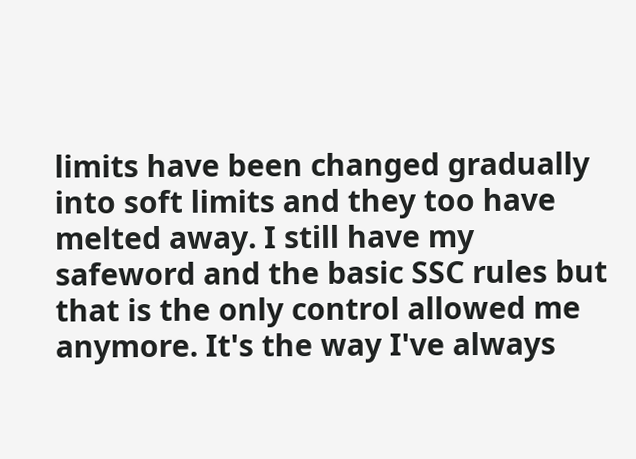limits have been changed gradually into soft limits and they too have melted away. I still have my safeword and the basic SSC rules but that is the only control allowed me anymore. It's the way I've always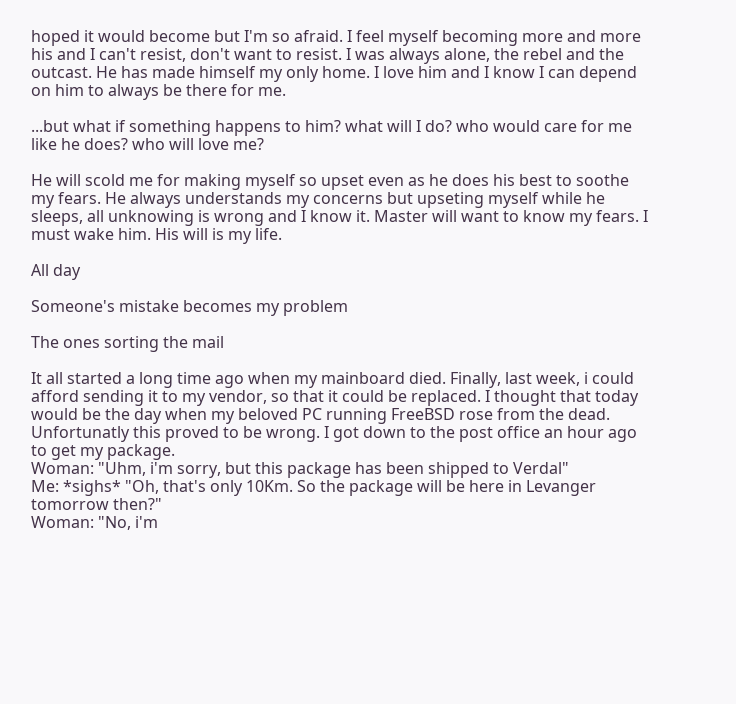hoped it would become but I'm so afraid. I feel myself becoming more and more his and I can't resist, don't want to resist. I was always alone, the rebel and the outcast. He has made himself my only home. I love him and I know I can depend on him to always be there for me.

...but what if something happens to him? what will I do? who would care for me like he does? who will love me?

He will scold me for making myself so upset even as he does his best to soothe my fears. He always understands my concerns but upseting myself while he sleeps, all unknowing is wrong and I know it. Master will want to know my fears. I must wake him. His will is my life.

All day

Someone's mistake becomes my problem

The ones sorting the mail

It all started a long time ago when my mainboard died. Finally, last week, i could afford sending it to my vendor, so that it could be replaced. I thought that today would be the day when my beloved PC running FreeBSD rose from the dead. Unfortunatly this proved to be wrong. I got down to the post office an hour ago to get my package.
Woman: "Uhm, i'm sorry, but this package has been shipped to Verdal"
Me: *sighs* "Oh, that's only 10Km. So the package will be here in Levanger tomorrow then?"
Woman: "No, i'm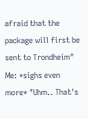afraid that the package will first be sent to Trondheim"
Me: *sighs even more* "Uhm.. That's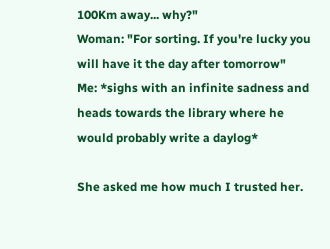100Km away... why?"
Woman: "For sorting. If you're lucky you will have it the day after tomorrow"
Me: *sighs with an infinite sadness and heads towards the library where he would probably write a daylog*

She asked me how much I trusted her.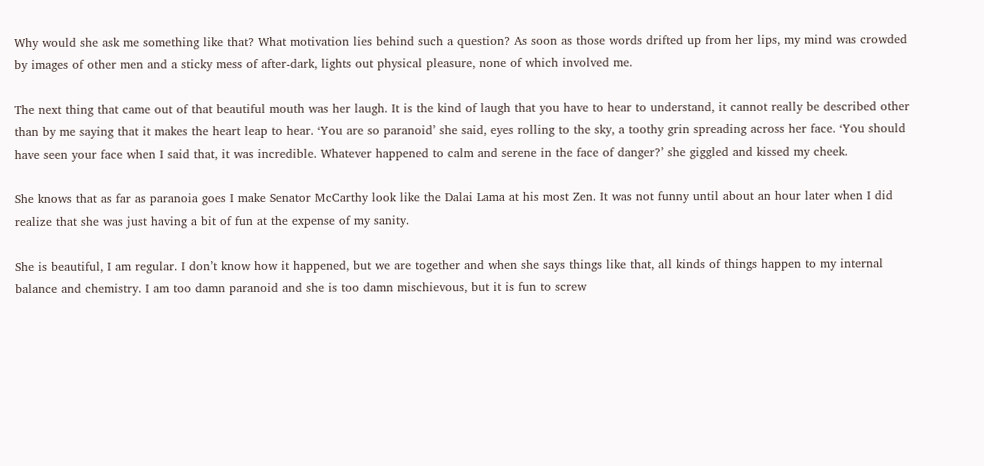Why would she ask me something like that? What motivation lies behind such a question? As soon as those words drifted up from her lips, my mind was crowded by images of other men and a sticky mess of after-dark, lights out physical pleasure, none of which involved me.

The next thing that came out of that beautiful mouth was her laugh. It is the kind of laugh that you have to hear to understand, it cannot really be described other than by me saying that it makes the heart leap to hear. ‘You are so paranoid’ she said, eyes rolling to the sky, a toothy grin spreading across her face. ‘You should have seen your face when I said that, it was incredible. Whatever happened to calm and serene in the face of danger?’ she giggled and kissed my cheek.

She knows that as far as paranoia goes I make Senator McCarthy look like the Dalai Lama at his most Zen. It was not funny until about an hour later when I did realize that she was just having a bit of fun at the expense of my sanity.

She is beautiful, I am regular. I don’t know how it happened, but we are together and when she says things like that, all kinds of things happen to my internal balance and chemistry. I am too damn paranoid and she is too damn mischievous, but it is fun to screw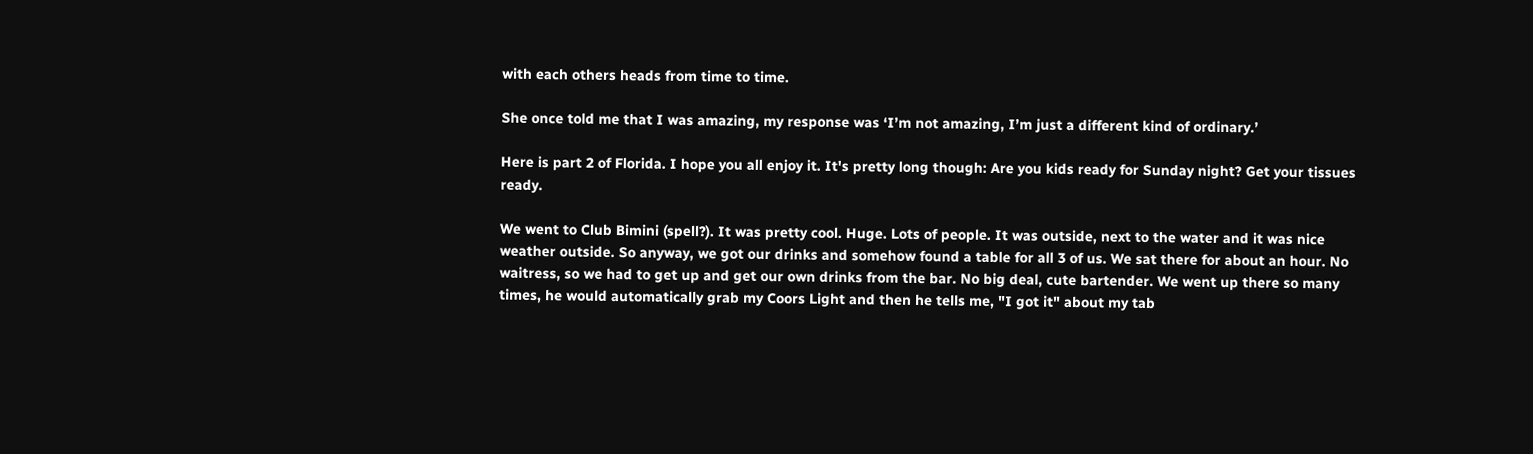with each others heads from time to time.

She once told me that I was amazing, my response was ‘I’m not amazing, I’m just a different kind of ordinary.’

Here is part 2 of Florida. I hope you all enjoy it. It's pretty long though: Are you kids ready for Sunday night? Get your tissues ready.

We went to Club Bimini (spell?). It was pretty cool. Huge. Lots of people. It was outside, next to the water and it was nice weather outside. So anyway, we got our drinks and somehow found a table for all 3 of us. We sat there for about an hour. No waitress, so we had to get up and get our own drinks from the bar. No big deal, cute bartender. We went up there so many times, he would automatically grab my Coors Light and then he tells me, "I got it" about my tab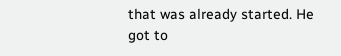that was already started. He got to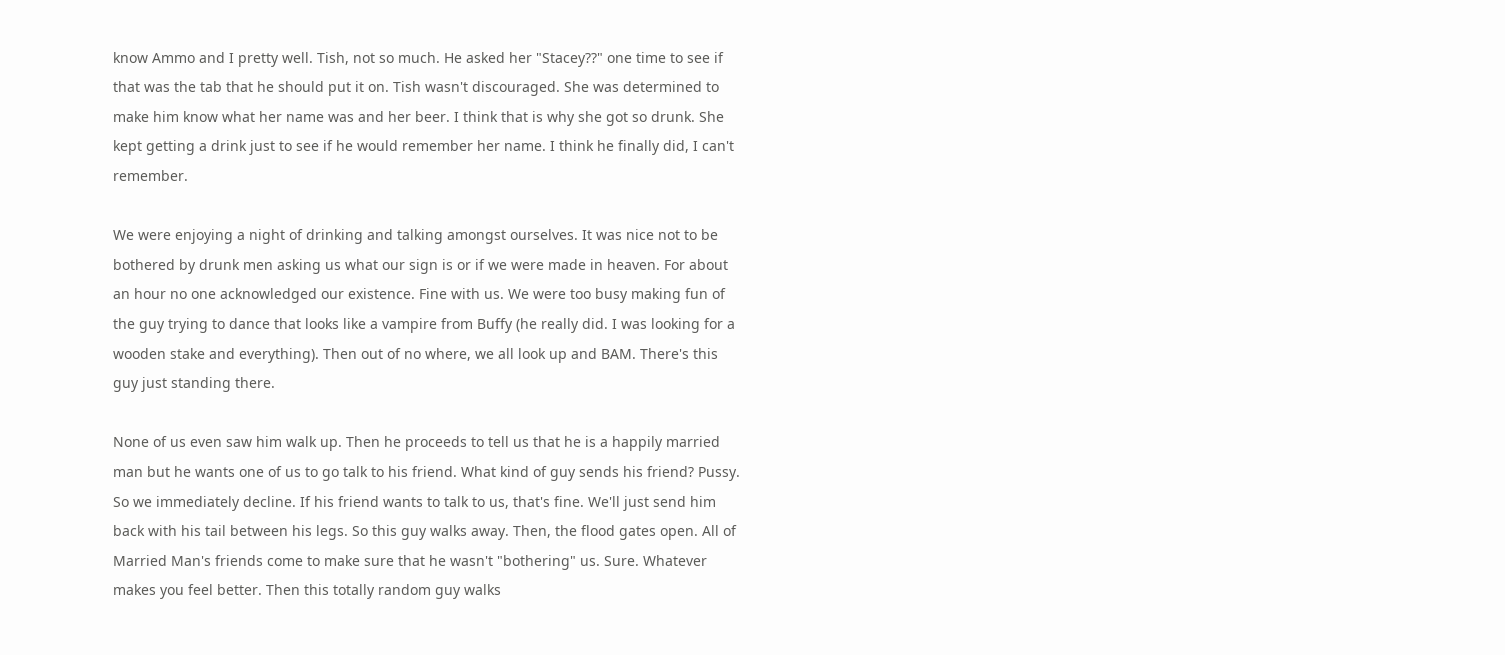know Ammo and I pretty well. Tish, not so much. He asked her "Stacey??" one time to see if that was the tab that he should put it on. Tish wasn't discouraged. She was determined to make him know what her name was and her beer. I think that is why she got so drunk. She kept getting a drink just to see if he would remember her name. I think he finally did, I can't remember.

We were enjoying a night of drinking and talking amongst ourselves. It was nice not to be bothered by drunk men asking us what our sign is or if we were made in heaven. For about an hour no one acknowledged our existence. Fine with us. We were too busy making fun of the guy trying to dance that looks like a vampire from Buffy (he really did. I was looking for a wooden stake and everything). Then out of no where, we all look up and BAM. There's this guy just standing there.

None of us even saw him walk up. Then he proceeds to tell us that he is a happily married man but he wants one of us to go talk to his friend. What kind of guy sends his friend? Pussy. So we immediately decline. If his friend wants to talk to us, that's fine. We'll just send him back with his tail between his legs. So this guy walks away. Then, the flood gates open. All of Married Man's friends come to make sure that he wasn't "bothering" us. Sure. Whatever makes you feel better. Then this totally random guy walks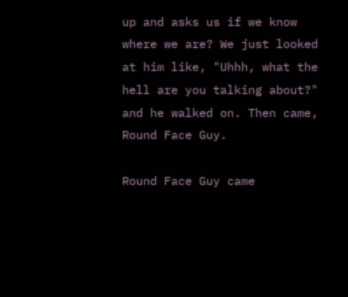up and asks us if we know where we are? We just looked at him like, "Uhhh, what the hell are you talking about?" and he walked on. Then came, Round Face Guy.

Round Face Guy came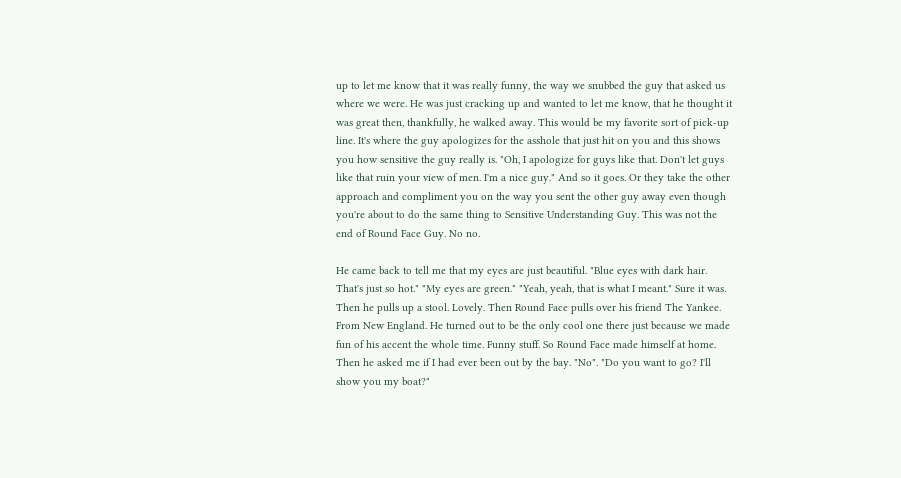up to let me know that it was really funny, the way we snubbed the guy that asked us where we were. He was just cracking up and wanted to let me know, that he thought it was great then, thankfully, he walked away. This would be my favorite sort of pick-up line. It's where the guy apologizes for the asshole that just hit on you and this shows you how sensitive the guy really is. "Oh, I apologize for guys like that. Don't let guys like that ruin your view of men. I'm a nice guy." And so it goes. Or they take the other approach and compliment you on the way you sent the other guy away even though you're about to do the same thing to Sensitive Understanding Guy. This was not the end of Round Face Guy. No no.

He came back to tell me that my eyes are just beautiful. "Blue eyes with dark hair. That's just so hot." "My eyes are green." "Yeah, yeah, that is what I meant." Sure it was. Then he pulls up a stool. Lovely. Then Round Face pulls over his friend The Yankee. From New England. He turned out to be the only cool one there just because we made fun of his accent the whole time. Funny stuff. So Round Face made himself at home. Then he asked me if I had ever been out by the bay. "No". "Do you want to go? I'll show you my boat?"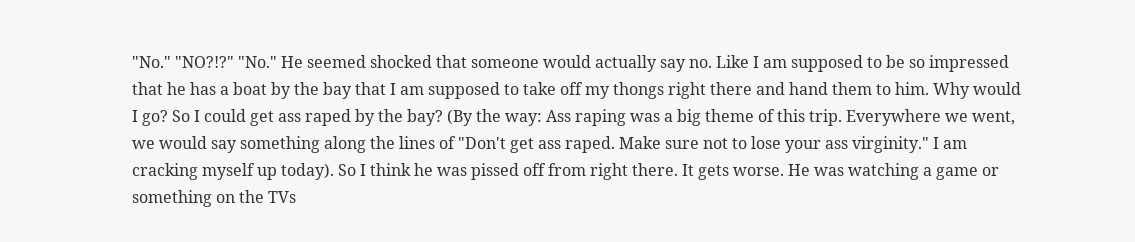"No." "NO?!?" "No." He seemed shocked that someone would actually say no. Like I am supposed to be so impressed that he has a boat by the bay that I am supposed to take off my thongs right there and hand them to him. Why would I go? So I could get ass raped by the bay? (By the way: Ass raping was a big theme of this trip. Everywhere we went, we would say something along the lines of "Don't get ass raped. Make sure not to lose your ass virginity." I am cracking myself up today). So I think he was pissed off from right there. It gets worse. He was watching a game or something on the TVs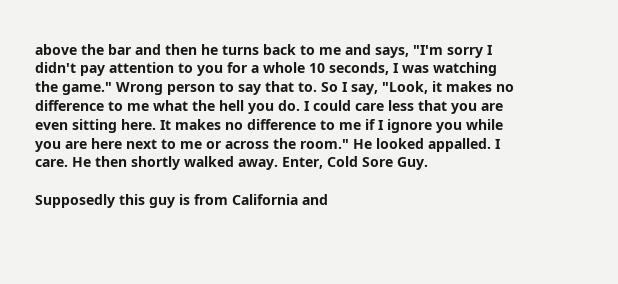above the bar and then he turns back to me and says, "I'm sorry I didn't pay attention to you for a whole 10 seconds, I was watching the game." Wrong person to say that to. So I say, "Look, it makes no difference to me what the hell you do. I could care less that you are even sitting here. It makes no difference to me if I ignore you while you are here next to me or across the room." He looked appalled. I care. He then shortly walked away. Enter, Cold Sore Guy.

Supposedly this guy is from California and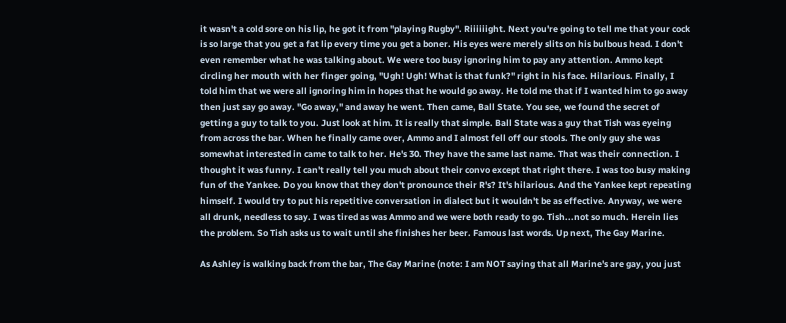it wasn't a cold sore on his lip, he got it from "playing Rugby". Riiiiiight. Next you're going to tell me that your cock is so large that you get a fat lip every time you get a boner. His eyes were merely slits on his bulbous head. I don't even remember what he was talking about. We were too busy ignoring him to pay any attention. Ammo kept circling her mouth with her finger going, "Ugh! Ugh! What is that funk?" right in his face. Hilarious. Finally, I told him that we were all ignoring him in hopes that he would go away. He told me that if I wanted him to go away then just say go away. "Go away," and away he went. Then came, Ball State. You see, we found the secret of getting a guy to talk to you. Just look at him. It is really that simple. Ball State was a guy that Tish was eyeing from across the bar. When he finally came over, Ammo and I almost fell off our stools. The only guy she was somewhat interested in came to talk to her. He's 30. They have the same last name. That was their connection. I thought it was funny. I can't really tell you much about their convo except that right there. I was too busy making fun of the Yankee. Do you know that they don't pronounce their R's? It's hilarious. And the Yankee kept repeating himself. I would try to put his repetitive conversation in dialect but it wouldn't be as effective. Anyway, we were all drunk, needless to say. I was tired as was Ammo and we were both ready to go. Tish...not so much. Herein lies the problem. So Tish asks us to wait until she finishes her beer. Famous last words. Up next, The Gay Marine.

As Ashley is walking back from the bar, The Gay Marine (note: I am NOT saying that all Marine's are gay, you just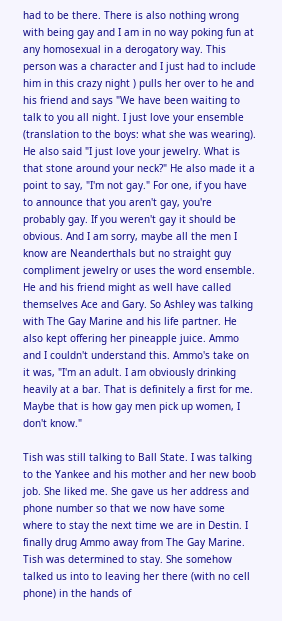had to be there. There is also nothing wrong with being gay and I am in no way poking fun at any homosexual in a derogatory way. This person was a character and I just had to include him in this crazy night ) pulls her over to he and his friend and says "We have been waiting to talk to you all night. I just love your ensemble (translation to the boys: what she was wearing). He also said "I just love your jewelry. What is that stone around your neck?" He also made it a point to say, "I'm not gay." For one, if you have to announce that you aren't gay, you're probably gay. If you weren't gay it should be obvious. And I am sorry, maybe all the men I know are Neanderthals but no straight guy compliment jewelry or uses the word ensemble. He and his friend might as well have called themselves Ace and Gary. So Ashley was talking with The Gay Marine and his life partner. He also kept offering her pineapple juice. Ammo and I couldn't understand this. Ammo's take on it was, "I'm an adult. I am obviously drinking heavily at a bar. That is definitely a first for me. Maybe that is how gay men pick up women, I don't know."

Tish was still talking to Ball State. I was talking to the Yankee and his mother and her new boob job. She liked me. She gave us her address and phone number so that we now have some where to stay the next time we are in Destin. I finally drug Ammo away from The Gay Marine. Tish was determined to stay. She somehow talked us into to leaving her there (with no cell phone) in the hands of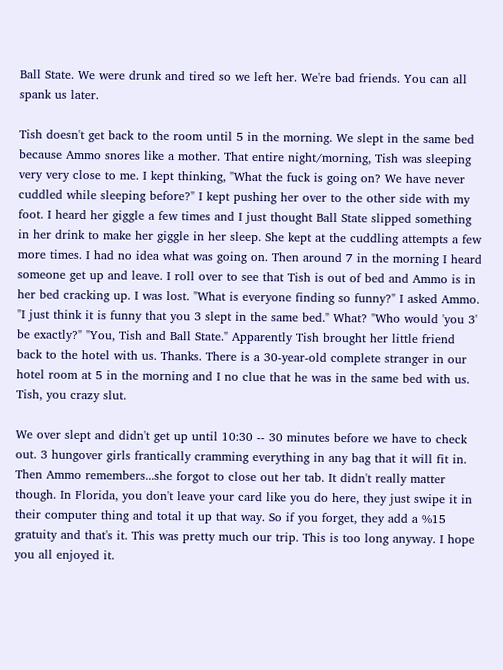Ball State. We were drunk and tired so we left her. We're bad friends. You can all spank us later.

Tish doesn't get back to the room until 5 in the morning. We slept in the same bed because Ammo snores like a mother. That entire night/morning, Tish was sleeping very very close to me. I kept thinking, "What the fuck is going on? We have never cuddled while sleeping before?" I kept pushing her over to the other side with my foot. I heard her giggle a few times and I just thought Ball State slipped something in her drink to make her giggle in her sleep. She kept at the cuddling attempts a few more times. I had no idea what was going on. Then around 7 in the morning I heard someone get up and leave. I roll over to see that Tish is out of bed and Ammo is in her bed cracking up. I was lost. "What is everyone finding so funny?" I asked Ammo. "I just think it is funny that you 3 slept in the same bed." What? "Who would 'you 3' be exactly?" "You, Tish and Ball State." Apparently Tish brought her little friend back to the hotel with us. Thanks. There is a 30-year-old complete stranger in our hotel room at 5 in the morning and I no clue that he was in the same bed with us. Tish, you crazy slut.

We over slept and didn't get up until 10:30 -- 30 minutes before we have to check out. 3 hungover girls frantically cramming everything in any bag that it will fit in. Then Ammo remembers...she forgot to close out her tab. It didn't really matter though. In Florida, you don't leave your card like you do here, they just swipe it in their computer thing and total it up that way. So if you forget, they add a %15 gratuity and that's it. This was pretty much our trip. This is too long anyway. I hope you all enjoyed it.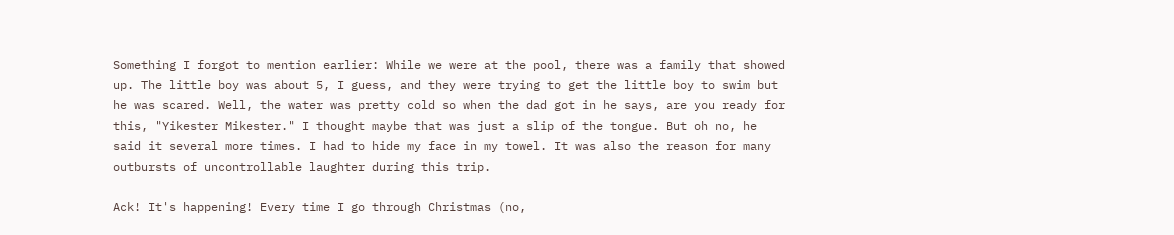Something I forgot to mention earlier: While we were at the pool, there was a family that showed up. The little boy was about 5, I guess, and they were trying to get the little boy to swim but he was scared. Well, the water was pretty cold so when the dad got in he says, are you ready for this, "Yikester Mikester." I thought maybe that was just a slip of the tongue. But oh no, he said it several more times. I had to hide my face in my towel. It was also the reason for many outbursts of uncontrollable laughter during this trip.

Ack! It's happening! Every time I go through Christmas (no,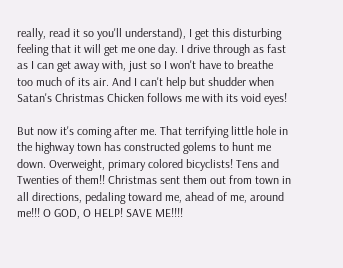really, read it so you'll understand), I get this disturbing feeling that it will get me one day. I drive through as fast as I can get away with, just so I won't have to breathe too much of its air. And I can't help but shudder when Satan's Christmas Chicken follows me with its void eyes!

But now it's coming after me. That terrifying little hole in the highway town has constructed golems to hunt me down. Overweight, primary colored bicyclists! Tens and Twenties of them!! Christmas sent them out from town in all directions, pedaling toward me, ahead of me, around me!!! O GOD, O HELP! SAVE ME!!!!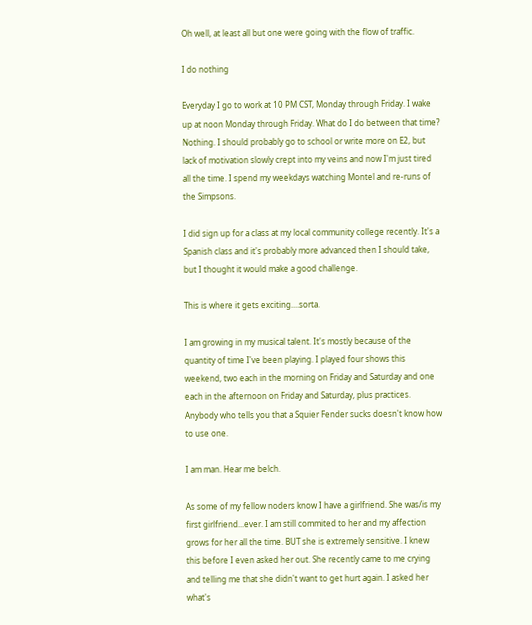Oh well, at least all but one were going with the flow of traffic.

I do nothing

Everyday I go to work at 10 PM CST, Monday through Friday. I wake up at noon Monday through Friday. What do I do between that time? Nothing. I should probably go to school or write more on E2, but lack of motivation slowly crept into my veins and now I'm just tired all the time. I spend my weekdays watching Montel and re-runs of the Simpsons.

I did sign up for a class at my local community college recently. It's a Spanish class and it's probably more advanced then I should take, but I thought it would make a good challenge.

This is where it gets exciting....sorta.

I am growing in my musical talent. It's mostly because of the quantity of time I've been playing. I played four shows this weekend, two each in the morning on Friday and Saturday and one each in the afternoon on Friday and Saturday, plus practices. Anybody who tells you that a Squier Fender sucks doesn't know how to use one.

I am man. Hear me belch.

As some of my fellow noders know I have a girlfriend. She was/is my first girlfriend...ever. I am still commited to her and my affection grows for her all the time. BUT she is extremely sensitive. I knew this before I even asked her out. She recently came to me crying and telling me that she didn't want to get hurt again. I asked her what's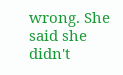wrong. She said she didn't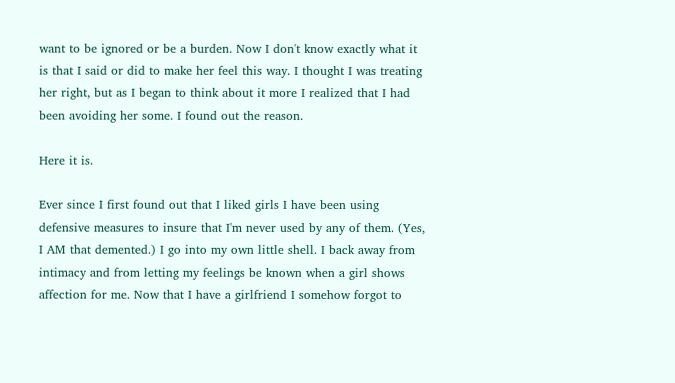want to be ignored or be a burden. Now I don't know exactly what it is that I said or did to make her feel this way. I thought I was treating her right, but as I began to think about it more I realized that I had been avoiding her some. I found out the reason.

Here it is.

Ever since I first found out that I liked girls I have been using defensive measures to insure that I'm never used by any of them. (Yes, I AM that demented.) I go into my own little shell. I back away from intimacy and from letting my feelings be known when a girl shows affection for me. Now that I have a girlfriend I somehow forgot to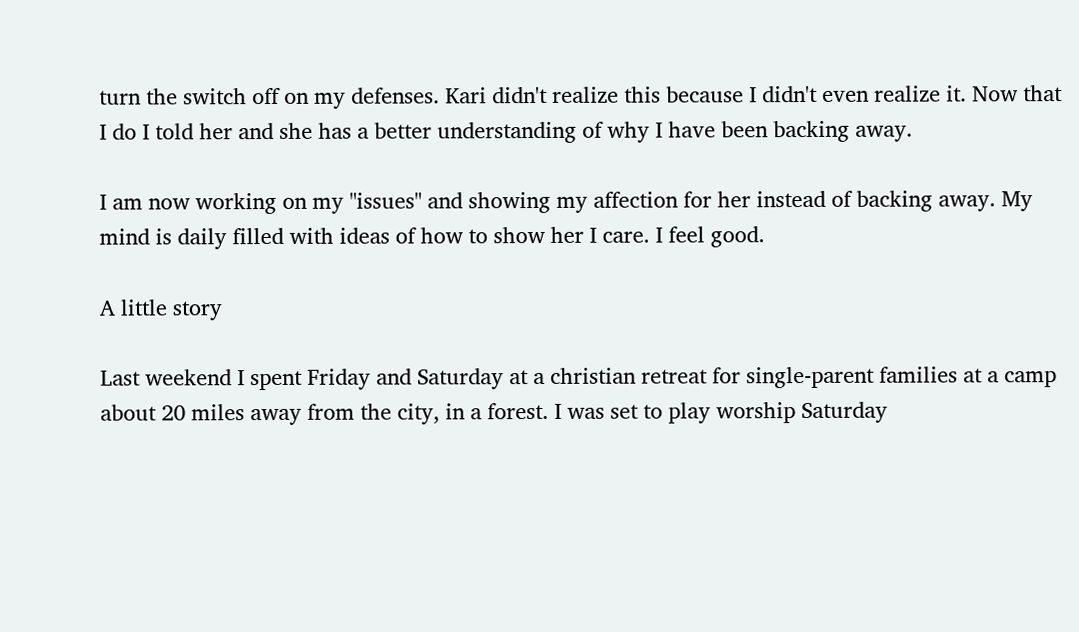turn the switch off on my defenses. Kari didn't realize this because I didn't even realize it. Now that I do I told her and she has a better understanding of why I have been backing away.

I am now working on my "issues" and showing my affection for her instead of backing away. My mind is daily filled with ideas of how to show her I care. I feel good.

A little story

Last weekend I spent Friday and Saturday at a christian retreat for single-parent families at a camp about 20 miles away from the city, in a forest. I was set to play worship Saturday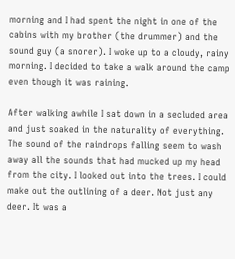morning and I had spent the night in one of the cabins with my brother (the drummer) and the sound guy (a snorer). I woke up to a cloudy, rainy morning. I decided to take a walk around the camp even though it was raining.

After walking awhile I sat down in a secluded area and just soaked in the naturality of everything. The sound of the raindrops falling seem to wash away all the sounds that had mucked up my head from the city. I looked out into the trees. I could make out the outlining of a deer. Not just any deer. It was a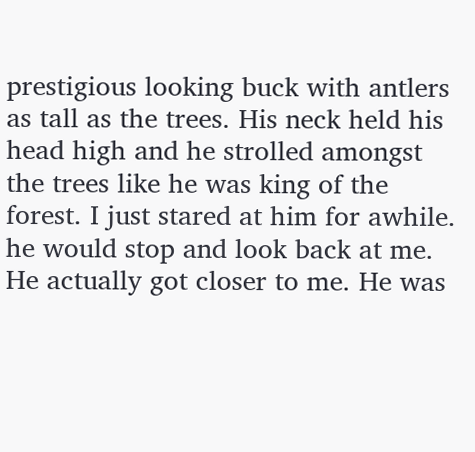prestigious looking buck with antlers as tall as the trees. His neck held his head high and he strolled amongst the trees like he was king of the forest. I just stared at him for awhile. he would stop and look back at me. He actually got closer to me. He was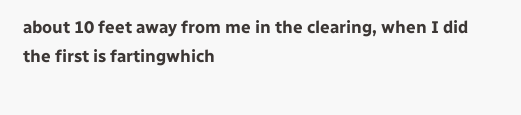about 10 feet away from me in the clearing, when I did the first is fartingwhich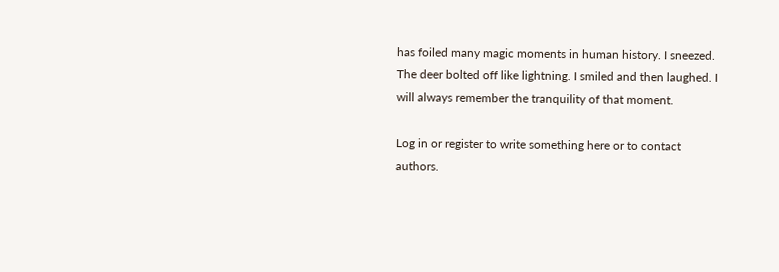has foiled many magic moments in human history. I sneezed. The deer bolted off like lightning. I smiled and then laughed. I will always remember the tranquility of that moment.

Log in or register to write something here or to contact authors.